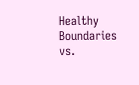Healthy Boundaries vs.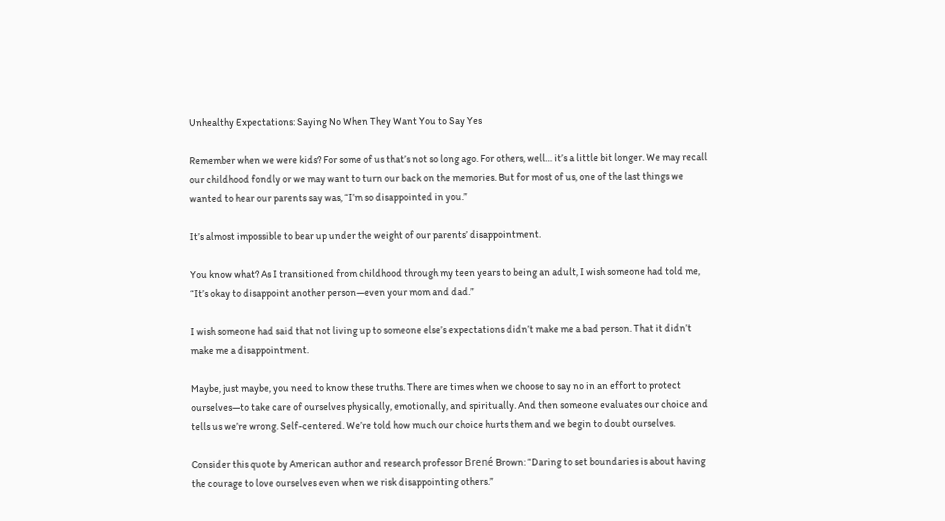Unhealthy Expectations: Saying No When They Want You to Say Yes

Remember when we were kids? For some of us that’s not so long ago. For others, well… it’s a little bit longer. We may recall our childhood fondly or we may want to turn our back on the memories. But for most of us, one of the last things we wanted to hear our parents say was, “I’m so disappointed in you.”

It’s almost impossible to bear up under the weight of our parents’ disappointment.

You know what? As I transitioned from childhood through my teen years to being an adult, I wish someone had told me, “It’s okay to disappoint another person—even your mom and dad.”

I wish someone had said that not living up to someone else’s expectations didn’t make me a bad person. That it didn’t make me a disappointment.

Maybe, just maybe, you need to know these truths. There are times when we choose to say no in an effort to protect ourselves—to take care of ourselves physically, emotionally, and spiritually. And then someone evaluates our choice and tells us we’re wrong. Self-centered. We’re told how much our choice hurts them and we begin to doubt ourselves.

Consider this quote by American author and research professor Brené Brown: “Daring to set boundaries is about having the courage to love ourselves even when we risk disappointing others.”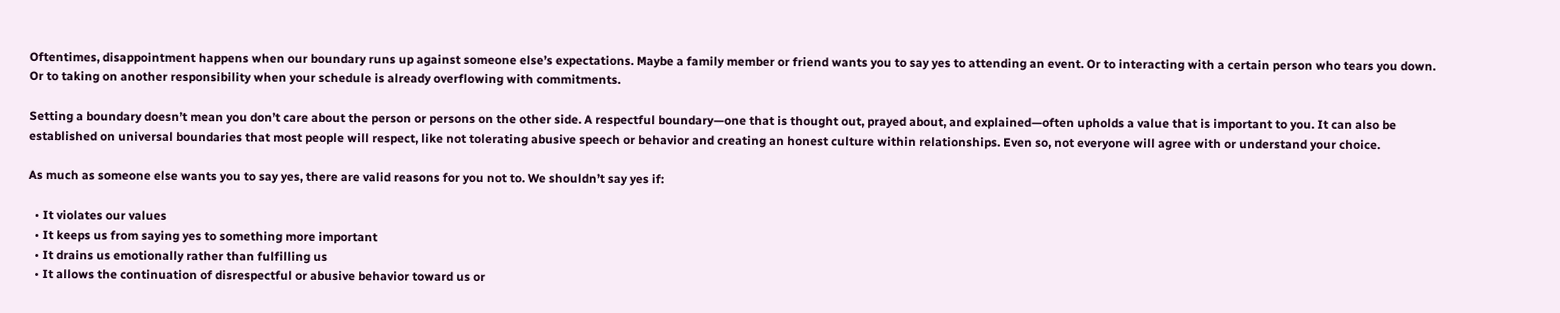Oftentimes, disappointment happens when our boundary runs up against someone else’s expectations. Maybe a family member or friend wants you to say yes to attending an event. Or to interacting with a certain person who tears you down. Or to taking on another responsibility when your schedule is already overflowing with commitments.

Setting a boundary doesn’t mean you don’t care about the person or persons on the other side. A respectful boundary—one that is thought out, prayed about, and explained—often upholds a value that is important to you. It can also be established on universal boundaries that most people will respect, like not tolerating abusive speech or behavior and creating an honest culture within relationships. Even so, not everyone will agree with or understand your choice.

As much as someone else wants you to say yes, there are valid reasons for you not to. We shouldn’t say yes if:

  • It violates our values
  • It keeps us from saying yes to something more important
  • It drains us emotionally rather than fulfilling us
  • It allows the continuation of disrespectful or abusive behavior toward us or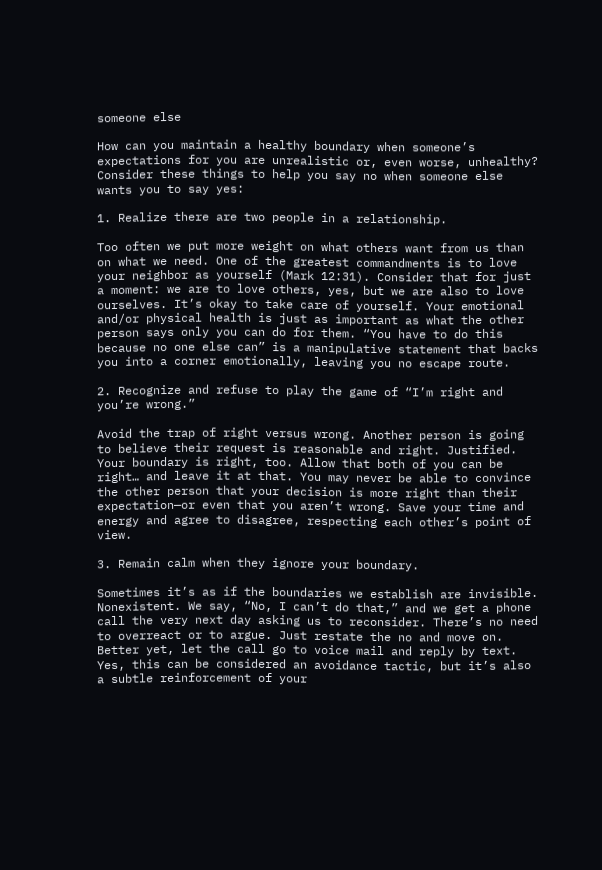someone else

How can you maintain a healthy boundary when someone’s expectations for you are unrealistic or, even worse, unhealthy? Consider these things to help you say no when someone else wants you to say yes:

1. Realize there are two people in a relationship.

Too often we put more weight on what others want from us than on what we need. One of the greatest commandments is to love your neighbor as yourself (Mark 12:31). Consider that for just a moment: we are to love others, yes, but we are also to love ourselves. It’s okay to take care of yourself. Your emotional and/or physical health is just as important as what the other person says only you can do for them. “You have to do this because no one else can” is a manipulative statement that backs you into a corner emotionally, leaving you no escape route.

2. Recognize and refuse to play the game of “I’m right and you’re wrong.”

Avoid the trap of right versus wrong. Another person is going to believe their request is reasonable and right. Justified. Your boundary is right, too. Allow that both of you can be right… and leave it at that. You may never be able to convince the other person that your decision is more right than their expectation—or even that you aren’t wrong. Save your time and energy and agree to disagree, respecting each other’s point of view.

3. Remain calm when they ignore your boundary.

Sometimes it’s as if the boundaries we establish are invisible. Nonexistent. We say, “No, I can’t do that,” and we get a phone call the very next day asking us to reconsider. There’s no need to overreact or to argue. Just restate the no and move on. Better yet, let the call go to voice mail and reply by text. Yes, this can be considered an avoidance tactic, but it’s also a subtle reinforcement of your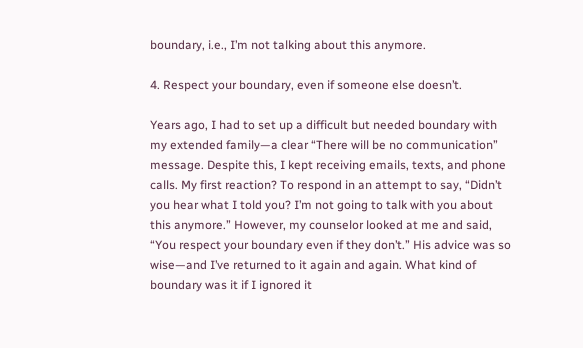boundary, i.e., I’m not talking about this anymore.

4. Respect your boundary, even if someone else doesn’t.

Years ago, I had to set up a difficult but needed boundary with my extended family—a clear “There will be no communication” message. Despite this, I kept receiving emails, texts, and phone calls. My first reaction? To respond in an attempt to say, “Didn’t you hear what I told you? I’m not going to talk with you about this anymore.” However, my counselor looked at me and said, “You respect your boundary even if they don’t.” His advice was so wise—and I’ve returned to it again and again. What kind of boundary was it if I ignored it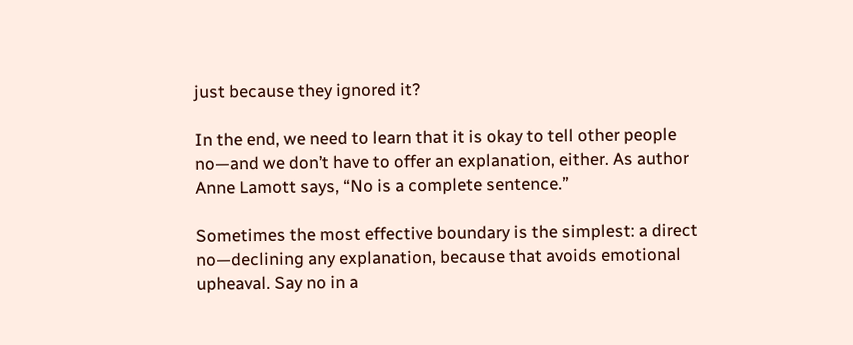just because they ignored it?

In the end, we need to learn that it is okay to tell other people no—and we don’t have to offer an explanation, either. As author Anne Lamott says, “No is a complete sentence.”

Sometimes the most effective boundary is the simplest: a direct no—declining any explanation, because that avoids emotional upheaval. Say no in a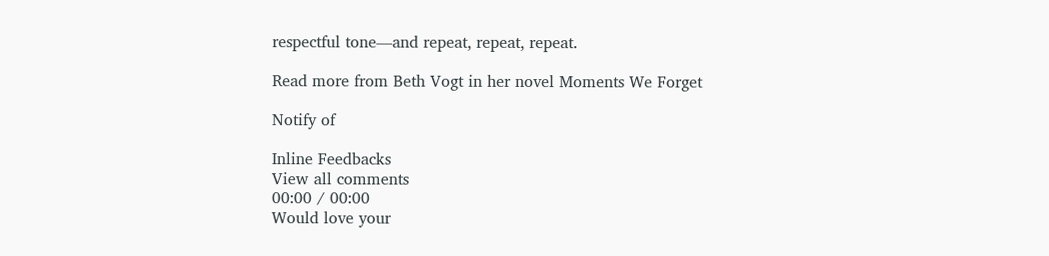respectful tone—and repeat, repeat, repeat.

Read more from Beth Vogt in her novel Moments We Forget

Notify of

Inline Feedbacks
View all comments
00:00 / 00:00
Would love your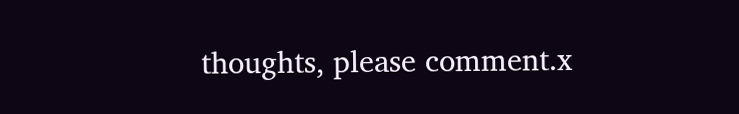thoughts, please comment.x